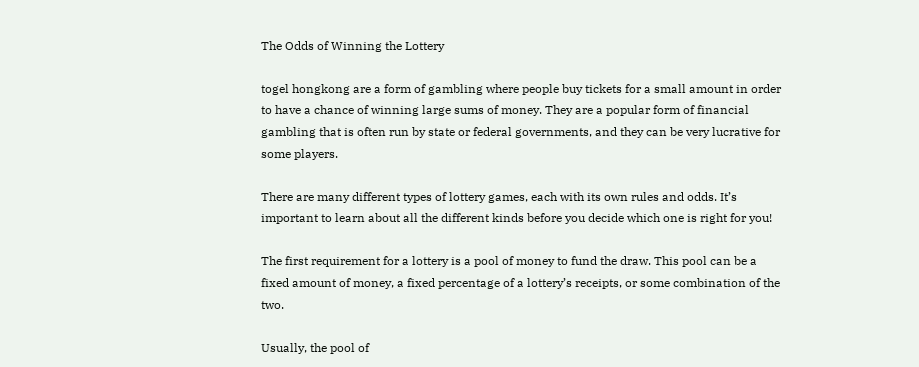The Odds of Winning the Lottery

togel hongkong are a form of gambling where people buy tickets for a small amount in order to have a chance of winning large sums of money. They are a popular form of financial gambling that is often run by state or federal governments, and they can be very lucrative for some players.

There are many different types of lottery games, each with its own rules and odds. It’s important to learn about all the different kinds before you decide which one is right for you!

The first requirement for a lottery is a pool of money to fund the draw. This pool can be a fixed amount of money, a fixed percentage of a lottery’s receipts, or some combination of the two.

Usually, the pool of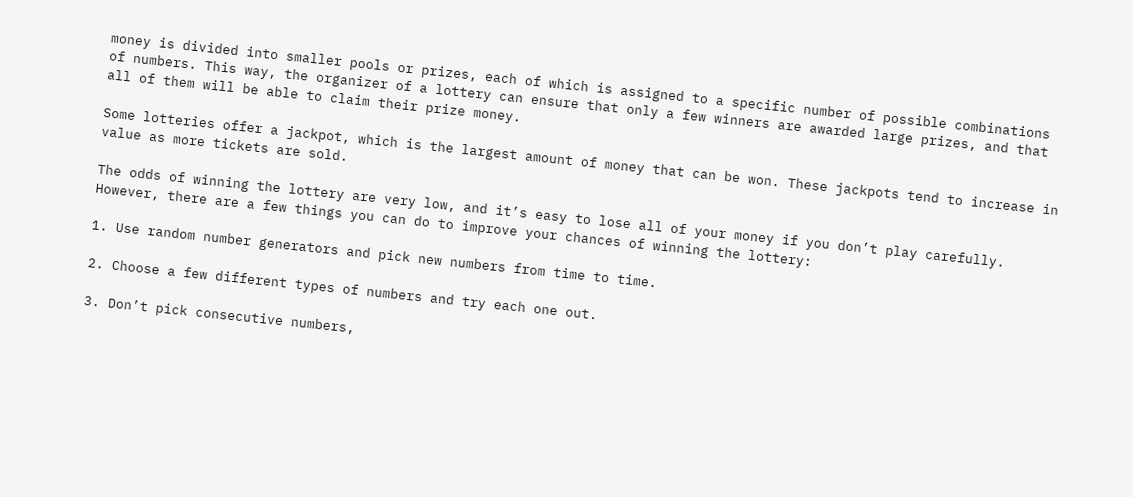money is divided into smaller pools or prizes, each of which is assigned to a specific number of possible combinations of numbers. This way, the organizer of a lottery can ensure that only a few winners are awarded large prizes, and that all of them will be able to claim their prize money.

Some lotteries offer a jackpot, which is the largest amount of money that can be won. These jackpots tend to increase in value as more tickets are sold.

The odds of winning the lottery are very low, and it’s easy to lose all of your money if you don’t play carefully. However, there are a few things you can do to improve your chances of winning the lottery:

1. Use random number generators and pick new numbers from time to time.

2. Choose a few different types of numbers and try each one out.

3. Don’t pick consecutive numbers,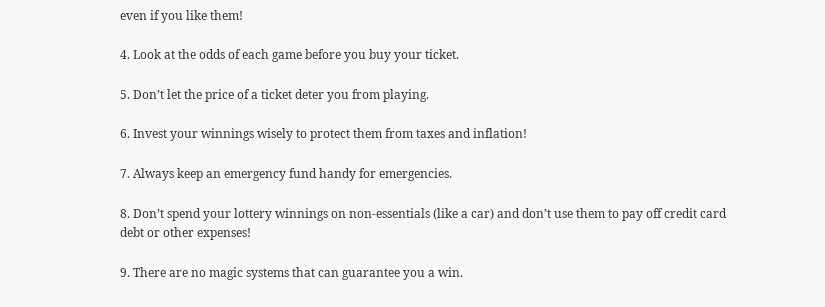even if you like them!

4. Look at the odds of each game before you buy your ticket.

5. Don’t let the price of a ticket deter you from playing.

6. Invest your winnings wisely to protect them from taxes and inflation!

7. Always keep an emergency fund handy for emergencies.

8. Don’t spend your lottery winnings on non-essentials (like a car) and don’t use them to pay off credit card debt or other expenses!

9. There are no magic systems that can guarantee you a win.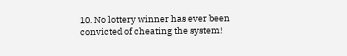10. No lottery winner has ever been convicted of cheating the system!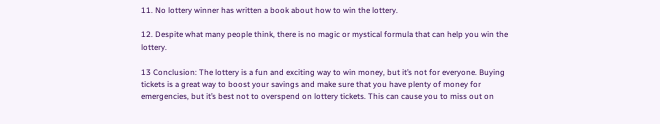11. No lottery winner has written a book about how to win the lottery.

12. Despite what many people think, there is no magic or mystical formula that can help you win the lottery.

13 Conclusion: The lottery is a fun and exciting way to win money, but it’s not for everyone. Buying tickets is a great way to boost your savings and make sure that you have plenty of money for emergencies, but it’s best not to overspend on lottery tickets. This can cause you to miss out on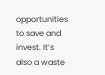opportunities to save and invest. It’s also a waste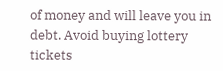of money and will leave you in debt. Avoid buying lottery tickets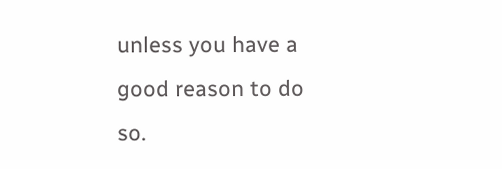unless you have a good reason to do so.